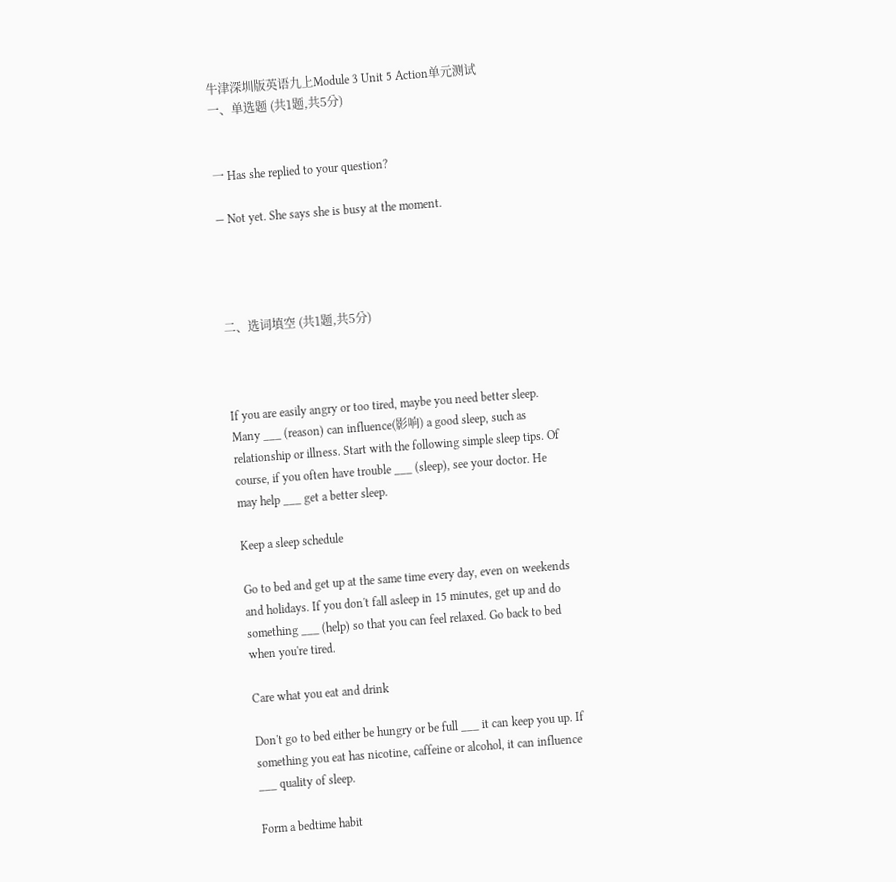牛津深圳版英语九上Module 3 Unit 5 Action单元测试
一、单选题 (共1题,共5分)


一 Has she replied to your question?

— Not yet. She says she is busy at the moment.




二、选词填空 (共1题,共5分)



If you are easily angry or too tired, maybe you need better sleep. Many ___ (reason) can influence(影响) a good sleep, such as relationship or illness. Start with the following simple sleep tips. Of course, if you often have trouble ___ (sleep), see your doctor. He may help ___ get a better sleep.

Keep a sleep schedule

Go to bed and get up at the same time every day, even on weekends and holidays. If you don't fall asleep in 15 minutes, get up and do something ___ (help) so that you can feel relaxed. Go back to bed when you're tired.

Care what you eat and drink

Don't go to bed either be hungry or be full ___ it can keep you up. If something you eat has nicotine, caffeine or alcohol, it can influence ___ quality of sleep.

Form a bedtime habit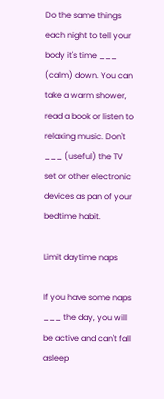Do the same things each night to tell your body it's time ___ (calm) down. You can take a warm shower, read a book or listen to relaxing music. Don't ___ (useful) the TV set or other electronic devices as pan of your bedtime habit.

Limit daytime naps

If you have some naps ___ the day, you will be active and can't fall asleep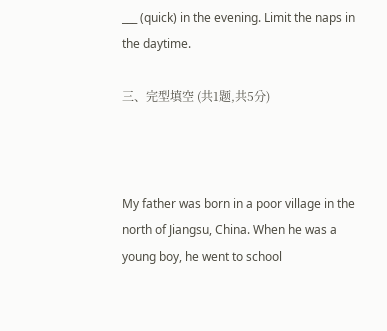___ (quick) in the evening. Limit the naps in the daytime.

三、完型填空 (共1题,共5分)



My father was born in a poor village in the north of Jiangsu, China. When he was a young boy, he went to school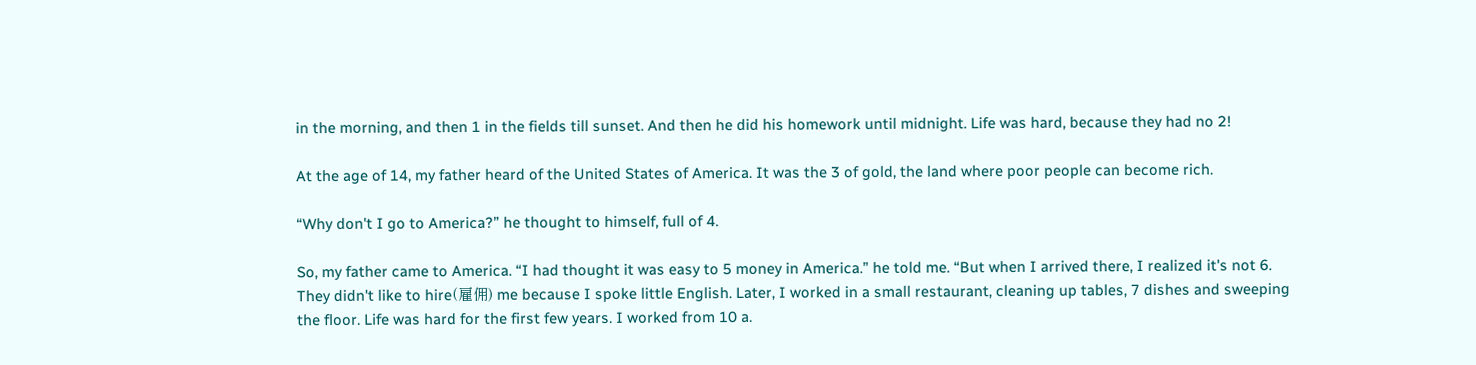in the morning, and then 1 in the fields till sunset. And then he did his homework until midnight. Life was hard, because they had no 2!

At the age of 14, my father heard of the United States of America. It was the 3 of gold, the land where poor people can become rich.

“Why don't I go to America?” he thought to himself, full of 4.

So, my father came to America. “I had thought it was easy to 5 money in America.” he told me. “But when I arrived there, I realized it's not 6. They didn't like to hire(雇佣) me because I spoke little English. Later, I worked in a small restaurant, cleaning up tables, 7 dishes and sweeping the floor. Life was hard for the first few years. I worked from 10 a.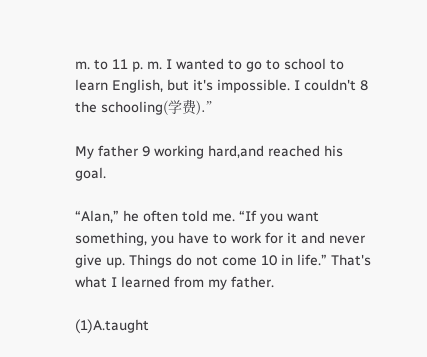m. to 11 p. m. I wanted to go to school to learn English, but it's impossible. I couldn't 8 the schooling(学费).”

My father 9 working hard,and reached his goal.

“Alan,” he often told me. “If you want something, you have to work for it and never give up. Things do not come 10 in life.” That's what I learned from my father.

(1)A.taught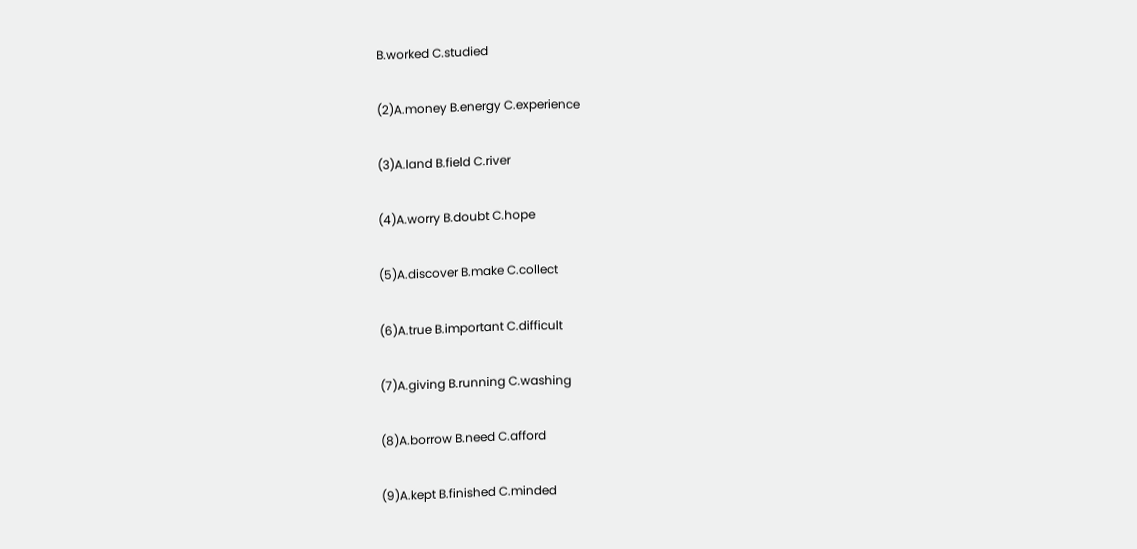B.worked C.studied

(2)A.money B.energy C.experience

(3)A.land B.field C.river

(4)A.worry B.doubt C.hope

(5)A.discover B.make C.collect

(6)A.true B.important C.difficult

(7)A.giving B.running C.washing

(8)A.borrow B.need C.afford

(9)A.kept B.finished C.minded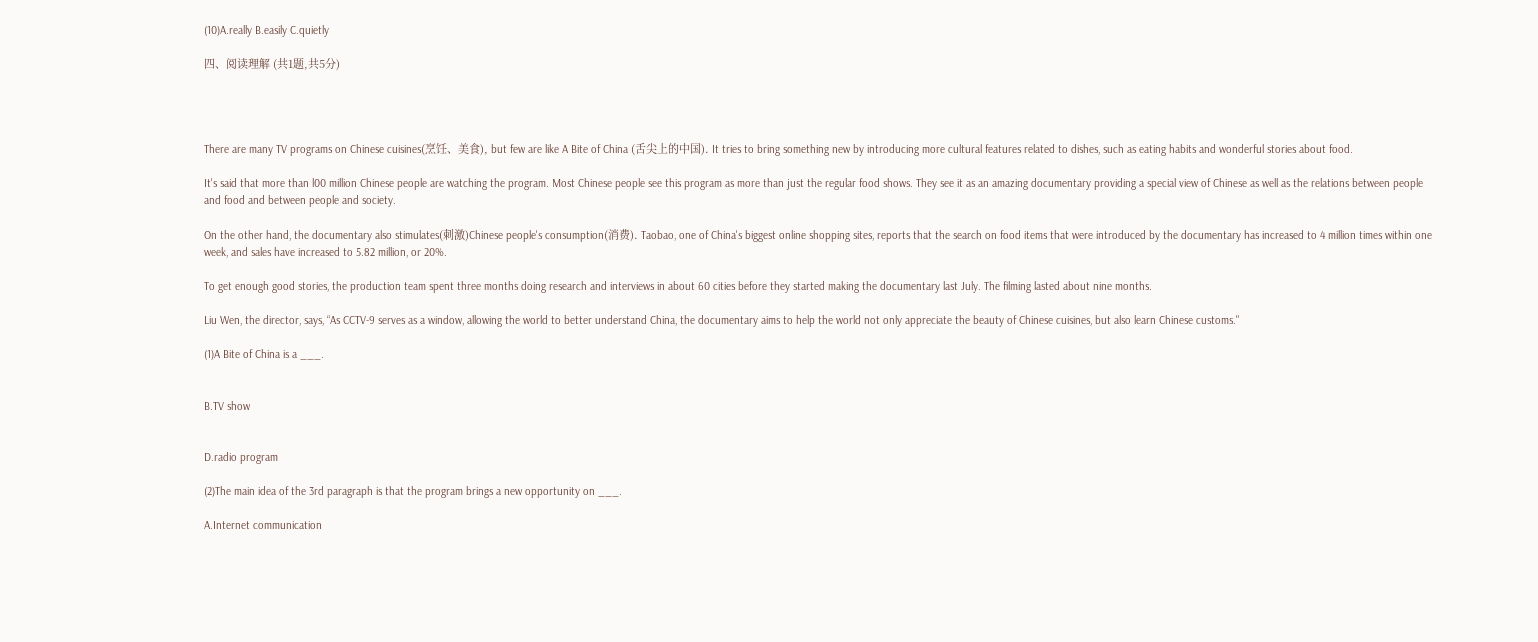(10)A.really B.easily C.quietly

四、阅读理解 (共1题,共5分)




There are many TV programs on Chinese cuisines(烹饪、美食), but few are like A Bite of China (舌尖上的中国). It tries to bring something new by introducing more cultural features related to dishes, such as eating habits and wonderful stories about food.

It's said that more than l00 million Chinese people are watching the program. Most Chinese people see this program as more than just the regular food shows. They see it as an amazing documentary providing a special view of Chinese as well as the relations between people and food and between people and society.

On the other hand, the documentary also stimulates(刺激)Chinese people's consumption(消费). Taobao, one of China's biggest online shopping sites, reports that the search on food items that were introduced by the documentary has increased to 4 million times within one week, and sales have increased to 5.82 million, or 20%.

To get enough good stories, the production team spent three months doing research and interviews in about 60 cities before they started making the documentary last July. The filming lasted about nine months.

Liu Wen, the director, says, “As CCTV-9 serves as a window, allowing the world to better understand China, the documentary aims to help the world not only appreciate the beauty of Chinese cuisines, but also learn Chinese customs."

(1)A Bite of China is a ___.


B.TV show


D.radio program

(2)The main idea of the 3rd paragraph is that the program brings a new opportunity on ___.

A.Internet communication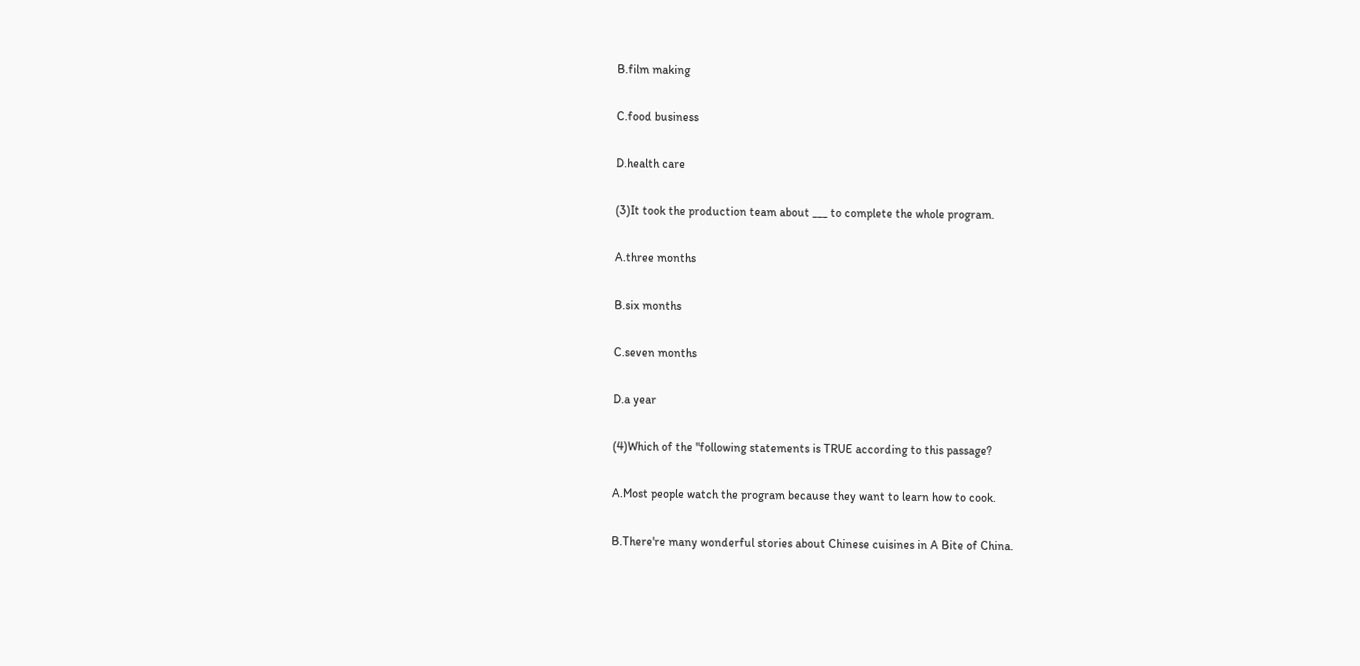B.film making

C.food business

D.health care

(3)It took the production team about ___ to complete the whole program.

A.three months

B.six months

C.seven months

D.a year

(4)Which of the "following statements is TRUE according to this passage?

A.Most people watch the program because they want to learn how to cook.

B.There're many wonderful stories about Chinese cuisines in A Bite of China.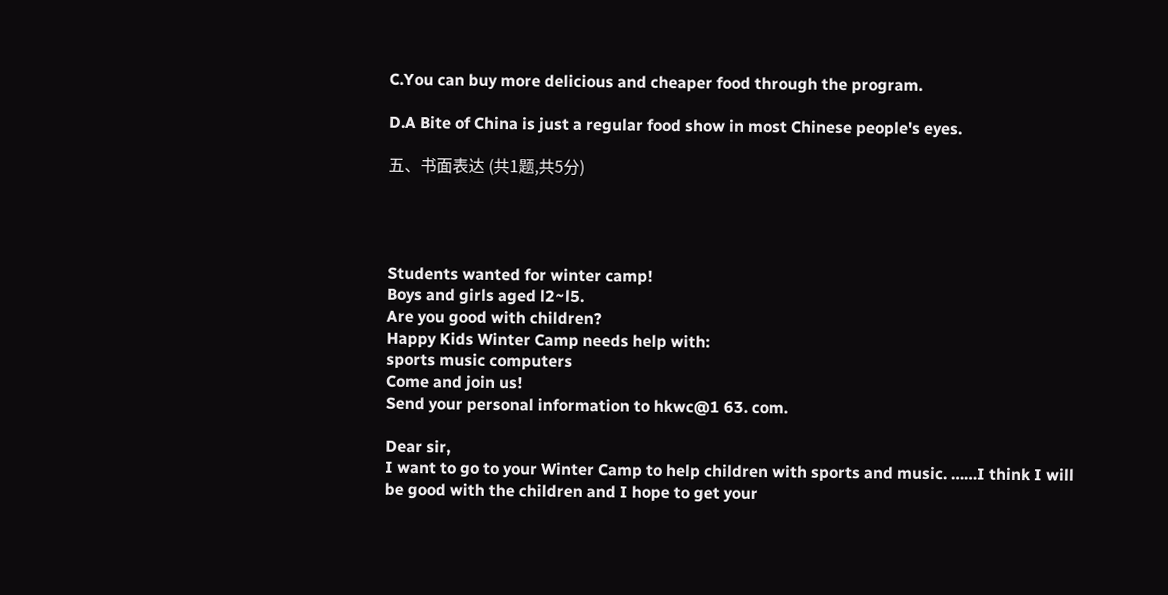C.You can buy more delicious and cheaper food through the program.

D.A Bite of China is just a regular food show in most Chinese people's eyes.

五、书面表达 (共1题,共5分)




Students wanted for winter camp!
Boys and girls aged l2~l5.
Are you good with children?
Happy Kids Winter Camp needs help with:
sports music computers
Come and join us!
Send your personal information to hkwc@1 63. com.

Dear sir,
I want to go to your Winter Camp to help children with sports and music. ……I think I will be good with the children and I hope to get your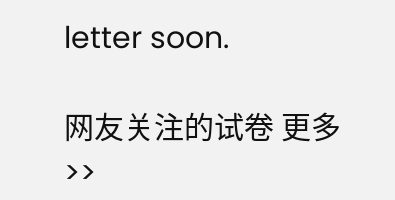letter soon.

网友关注的试卷 更多>>